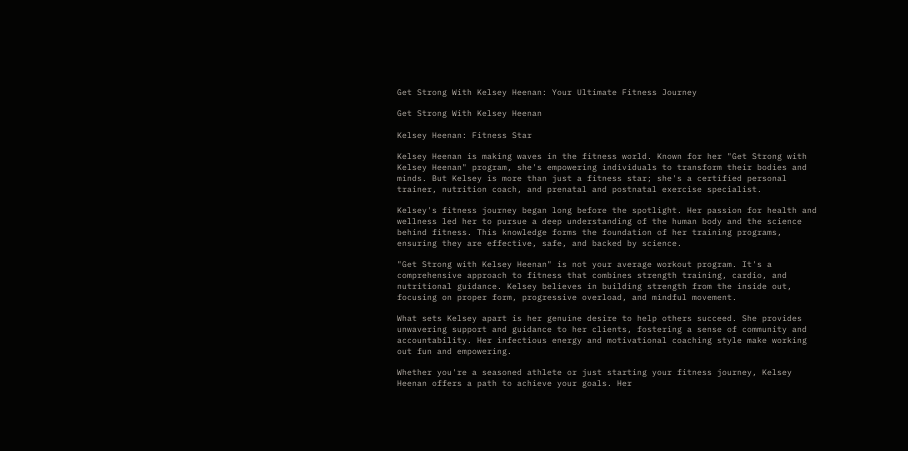Get Strong With Kelsey Heenan: Your Ultimate Fitness Journey

Get Strong With Kelsey Heenan

Kelsey Heenan: Fitness Star

Kelsey Heenan is making waves in the fitness world. Known for her "Get Strong with Kelsey Heenan" program, she's empowering individuals to transform their bodies and minds. But Kelsey is more than just a fitness star; she's a certified personal trainer, nutrition coach, and prenatal and postnatal exercise specialist.

Kelsey's fitness journey began long before the spotlight. Her passion for health and wellness led her to pursue a deep understanding of the human body and the science behind fitness. This knowledge forms the foundation of her training programs, ensuring they are effective, safe, and backed by science.

"Get Strong with Kelsey Heenan" is not your average workout program. It's a comprehensive approach to fitness that combines strength training, cardio, and nutritional guidance. Kelsey believes in building strength from the inside out, focusing on proper form, progressive overload, and mindful movement.

What sets Kelsey apart is her genuine desire to help others succeed. She provides unwavering support and guidance to her clients, fostering a sense of community and accountability. Her infectious energy and motivational coaching style make working out fun and empowering.

Whether you're a seasoned athlete or just starting your fitness journey, Kelsey Heenan offers a path to achieve your goals. Her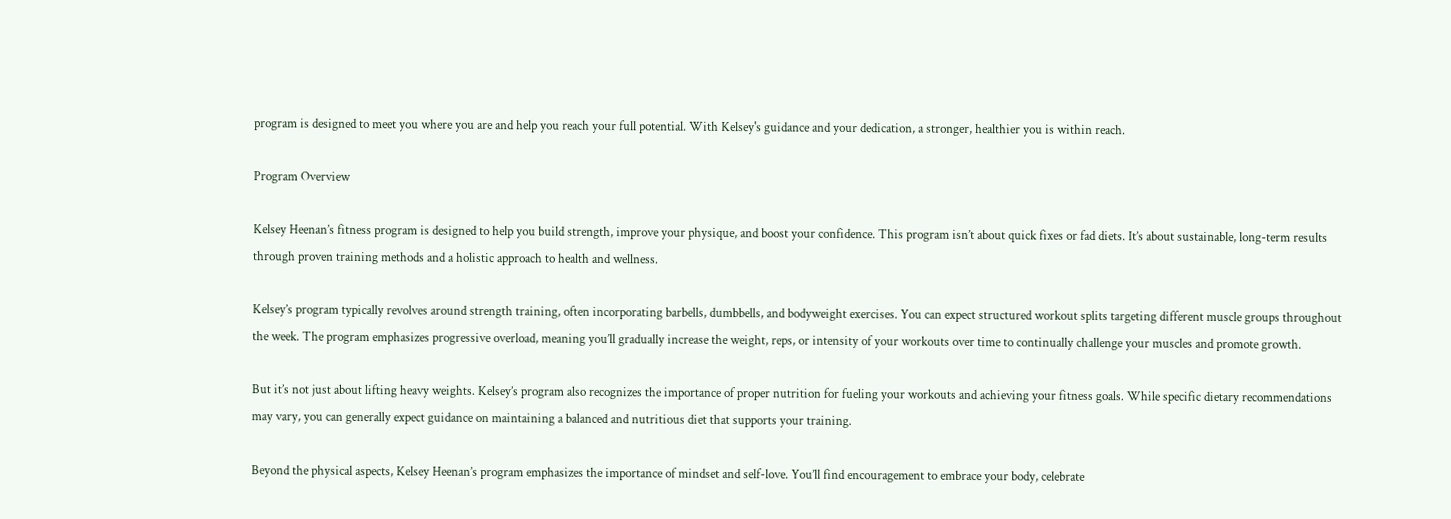program is designed to meet you where you are and help you reach your full potential. With Kelsey's guidance and your dedication, a stronger, healthier you is within reach.

Program Overview

Kelsey Heenan’s fitness program is designed to help you build strength, improve your physique, and boost your confidence. This program isn’t about quick fixes or fad diets. It’s about sustainable, long-term results through proven training methods and a holistic approach to health and wellness.

Kelsey’s program typically revolves around strength training, often incorporating barbells, dumbbells, and bodyweight exercises. You can expect structured workout splits targeting different muscle groups throughout the week. The program emphasizes progressive overload, meaning you’ll gradually increase the weight, reps, or intensity of your workouts over time to continually challenge your muscles and promote growth.

But it’s not just about lifting heavy weights. Kelsey’s program also recognizes the importance of proper nutrition for fueling your workouts and achieving your fitness goals. While specific dietary recommendations may vary, you can generally expect guidance on maintaining a balanced and nutritious diet that supports your training.

Beyond the physical aspects, Kelsey Heenan’s program emphasizes the importance of mindset and self-love. You’ll find encouragement to embrace your body, celebrate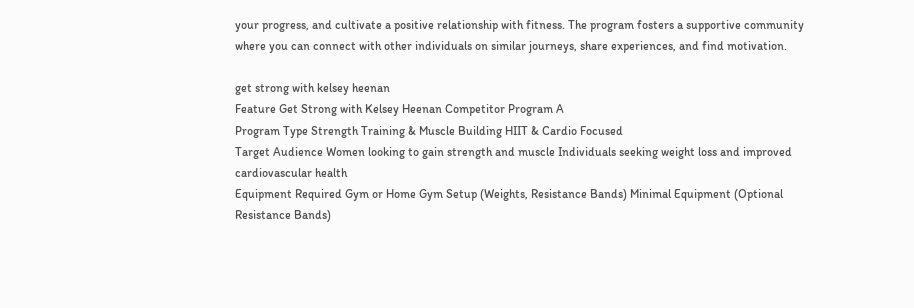your progress, and cultivate a positive relationship with fitness. The program fosters a supportive community where you can connect with other individuals on similar journeys, share experiences, and find motivation.

get strong with kelsey heenan
Feature Get Strong with Kelsey Heenan Competitor Program A
Program Type Strength Training & Muscle Building HIIT & Cardio Focused
Target Audience Women looking to gain strength and muscle Individuals seeking weight loss and improved cardiovascular health
Equipment Required Gym or Home Gym Setup (Weights, Resistance Bands) Minimal Equipment (Optional Resistance Bands)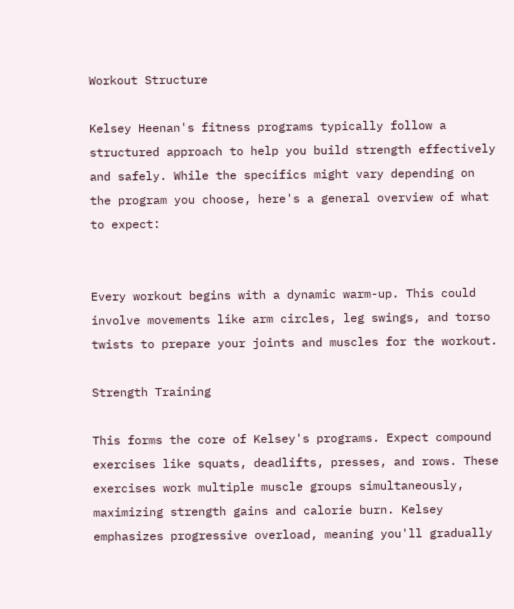Workout Structure

Kelsey Heenan's fitness programs typically follow a structured approach to help you build strength effectively and safely. While the specifics might vary depending on the program you choose, here's a general overview of what to expect:


Every workout begins with a dynamic warm-up. This could involve movements like arm circles, leg swings, and torso twists to prepare your joints and muscles for the workout.

Strength Training

This forms the core of Kelsey's programs. Expect compound exercises like squats, deadlifts, presses, and rows. These exercises work multiple muscle groups simultaneously, maximizing strength gains and calorie burn. Kelsey emphasizes progressive overload, meaning you'll gradually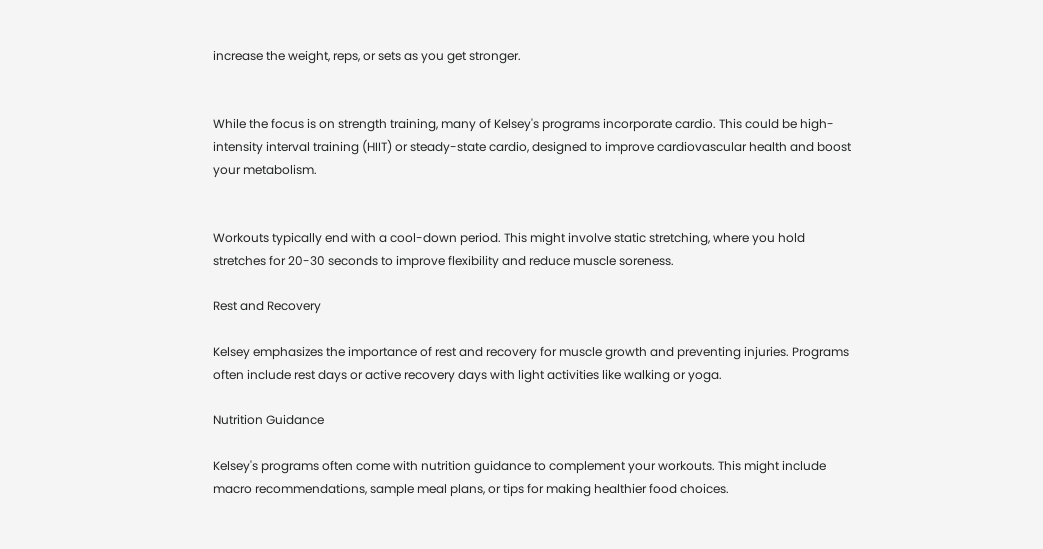increase the weight, reps, or sets as you get stronger.


While the focus is on strength training, many of Kelsey's programs incorporate cardio. This could be high-intensity interval training (HIIT) or steady-state cardio, designed to improve cardiovascular health and boost your metabolism.


Workouts typically end with a cool-down period. This might involve static stretching, where you hold stretches for 20-30 seconds to improve flexibility and reduce muscle soreness.

Rest and Recovery

Kelsey emphasizes the importance of rest and recovery for muscle growth and preventing injuries. Programs often include rest days or active recovery days with light activities like walking or yoga.

Nutrition Guidance

Kelsey's programs often come with nutrition guidance to complement your workouts. This might include macro recommendations, sample meal plans, or tips for making healthier food choices.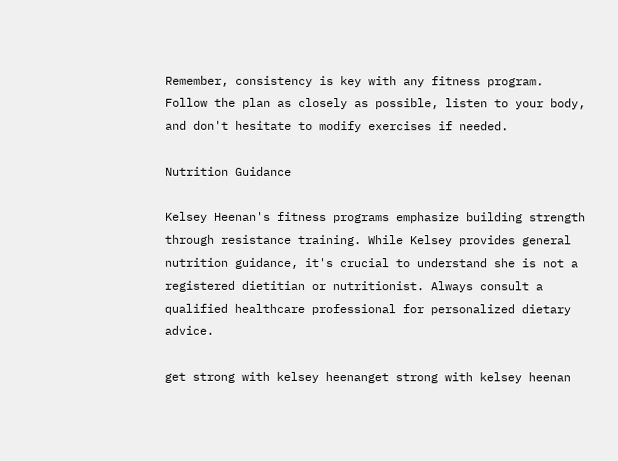Remember, consistency is key with any fitness program. Follow the plan as closely as possible, listen to your body, and don't hesitate to modify exercises if needed.

Nutrition Guidance

Kelsey Heenan's fitness programs emphasize building strength through resistance training. While Kelsey provides general nutrition guidance, it's crucial to understand she is not a registered dietitian or nutritionist. Always consult a qualified healthcare professional for personalized dietary advice.

get strong with kelsey heenanget strong with kelsey heenan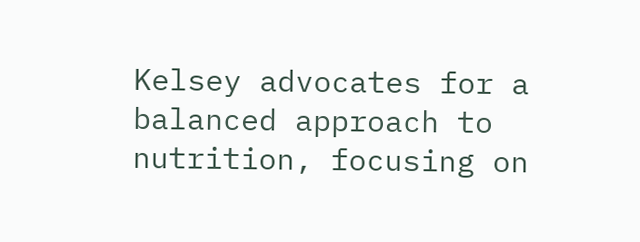Kelsey advocates for a balanced approach to nutrition, focusing on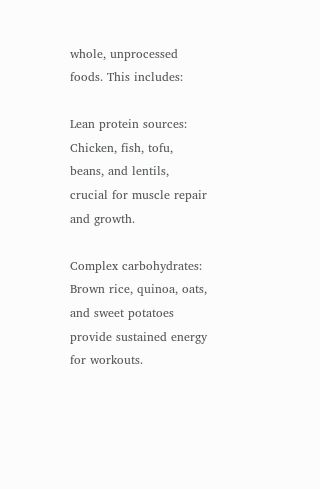whole, unprocessed foods. This includes:

Lean protein sources: Chicken, fish, tofu, beans, and lentils, crucial for muscle repair and growth.

Complex carbohydrates: Brown rice, quinoa, oats, and sweet potatoes provide sustained energy for workouts.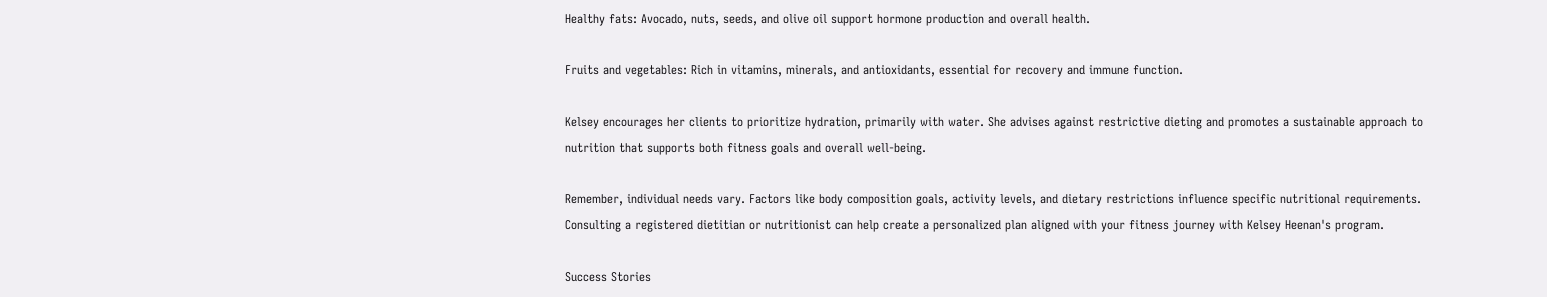Healthy fats: Avocado, nuts, seeds, and olive oil support hormone production and overall health.

Fruits and vegetables: Rich in vitamins, minerals, and antioxidants, essential for recovery and immune function.

Kelsey encourages her clients to prioritize hydration, primarily with water. She advises against restrictive dieting and promotes a sustainable approach to nutrition that supports both fitness goals and overall well-being.

Remember, individual needs vary. Factors like body composition goals, activity levels, and dietary restrictions influence specific nutritional requirements. Consulting a registered dietitian or nutritionist can help create a personalized plan aligned with your fitness journey with Kelsey Heenan's program.

Success Stories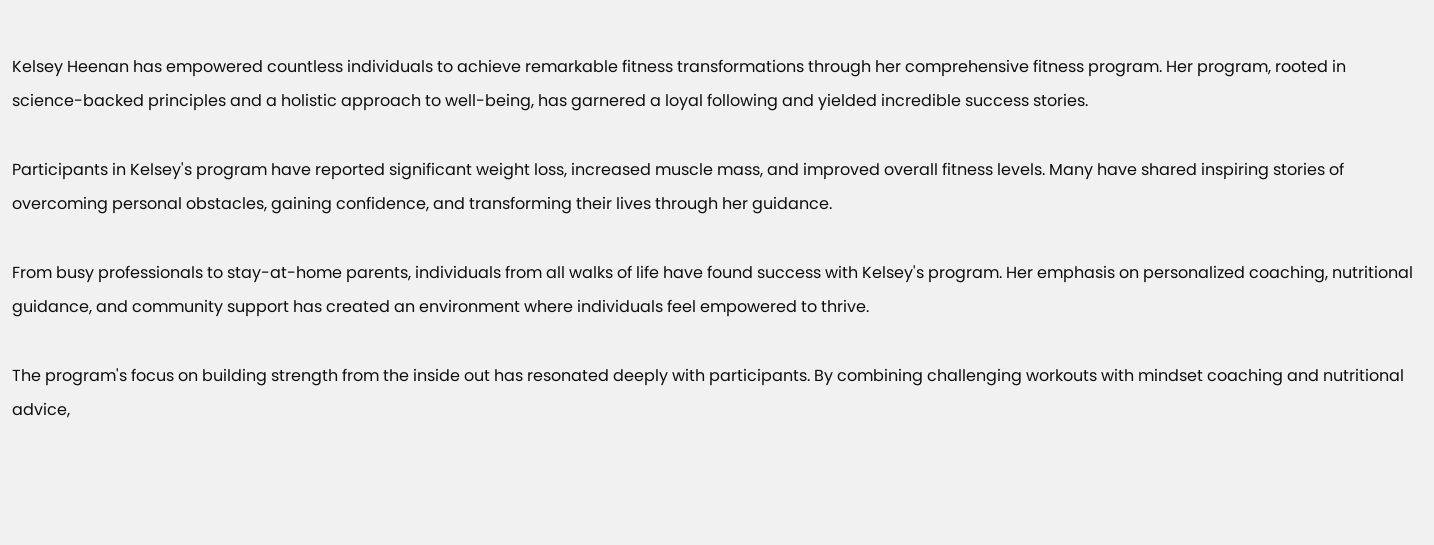Kelsey Heenan has empowered countless individuals to achieve remarkable fitness transformations through her comprehensive fitness program. Her program, rooted in science-backed principles and a holistic approach to well-being, has garnered a loyal following and yielded incredible success stories.

Participants in Kelsey's program have reported significant weight loss, increased muscle mass, and improved overall fitness levels. Many have shared inspiring stories of overcoming personal obstacles, gaining confidence, and transforming their lives through her guidance.

From busy professionals to stay-at-home parents, individuals from all walks of life have found success with Kelsey's program. Her emphasis on personalized coaching, nutritional guidance, and community support has created an environment where individuals feel empowered to thrive.

The program's focus on building strength from the inside out has resonated deeply with participants. By combining challenging workouts with mindset coaching and nutritional advice,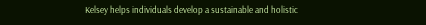Kelsey helps individuals develop a sustainable and holistic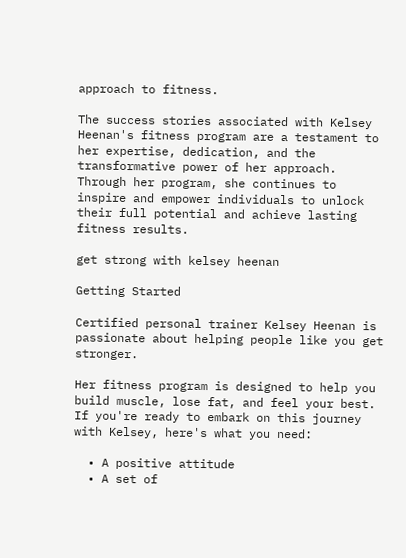approach to fitness.

The success stories associated with Kelsey Heenan's fitness program are a testament to her expertise, dedication, and the transformative power of her approach. Through her program, she continues to inspire and empower individuals to unlock their full potential and achieve lasting fitness results.

get strong with kelsey heenan

Getting Started

Certified personal trainer Kelsey Heenan is passionate about helping people like you get stronger.

Her fitness program is designed to help you build muscle, lose fat, and feel your best. If you're ready to embark on this journey with Kelsey, here's what you need:

  • A positive attitude
  • A set of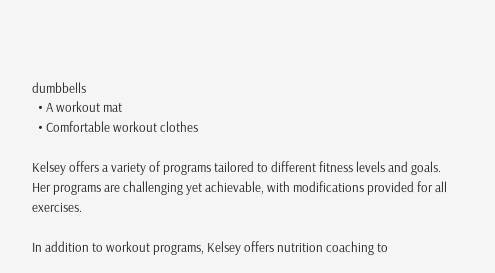dumbbells
  • A workout mat
  • Comfortable workout clothes

Kelsey offers a variety of programs tailored to different fitness levels and goals. Her programs are challenging yet achievable, with modifications provided for all exercises.

In addition to workout programs, Kelsey offers nutrition coaching to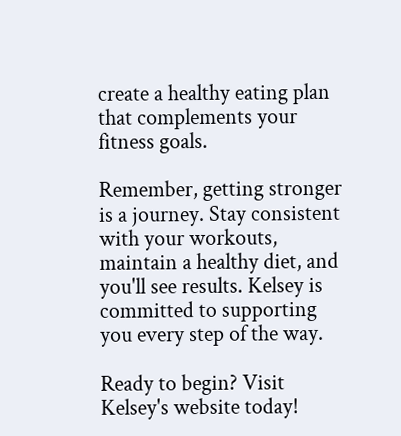create a healthy eating plan that complements your fitness goals.

Remember, getting stronger is a journey. Stay consistent with your workouts, maintain a healthy diet, and you'll see results. Kelsey is committed to supporting you every step of the way.

Ready to begin? Visit Kelsey's website today!